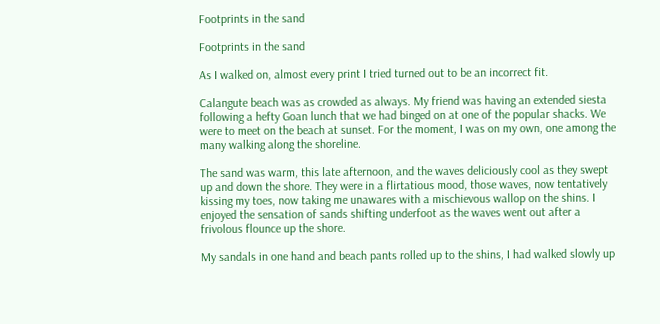Footprints in the sand

Footprints in the sand

As I walked on, almost every print I tried turned out to be an incorrect fit.

Calangute beach was as crowded as always. My friend was having an extended siesta following a hefty Goan lunch that we had binged on at one of the popular shacks. We were to meet on the beach at sunset. For the moment, I was on my own, one among the many walking along the shoreline.

The sand was warm, this late afternoon, and the waves deliciously cool as they swept up and down the shore. They were in a flirtatious mood, those waves, now tentatively kissing my toes, now taking me unawares with a mischievous wallop on the shins. I enjoyed the sensation of sands shifting underfoot as the waves went out after a frivolous flounce up the shore.

My sandals in one hand and beach pants rolled up to the shins, I had walked slowly up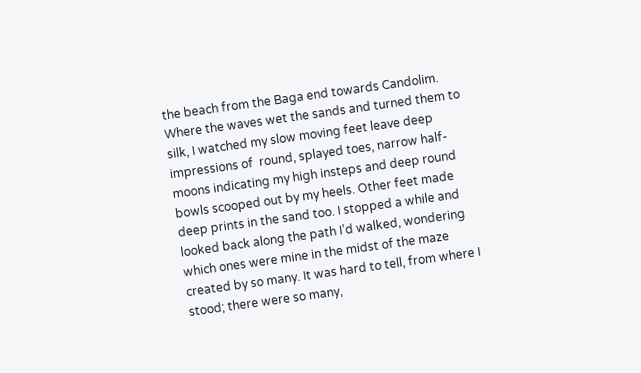the beach from the Baga end towards Candolim. Where the waves wet the sands and turned them to silk, I watched my slow moving feet leave deep impressions of  round, splayed toes, narrow half-moons indicating my high insteps and deep round bowls scooped out by my heels. Other feet made deep prints in the sand too. I stopped a while and looked back along the path I’d walked, wondering which ones were mine in the midst of the maze created by so many. It was hard to tell, from where I stood; there were so many,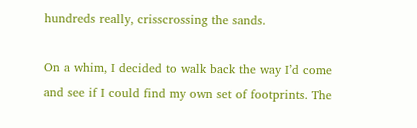hundreds really, crisscrossing the sands.

On a whim, I decided to walk back the way I’d come and see if I could find my own set of footprints. The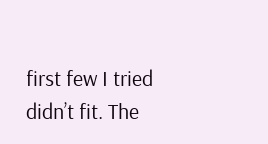first few I tried didn’t fit. The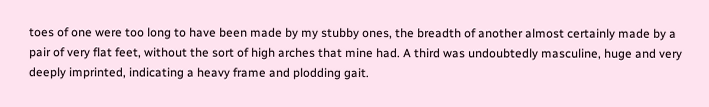toes of one were too long to have been made by my stubby ones, the breadth of another almost certainly made by a pair of very flat feet, without the sort of high arches that mine had. A third was undoubtedly masculine, huge and very deeply imprinted, indicating a heavy frame and plodding gait.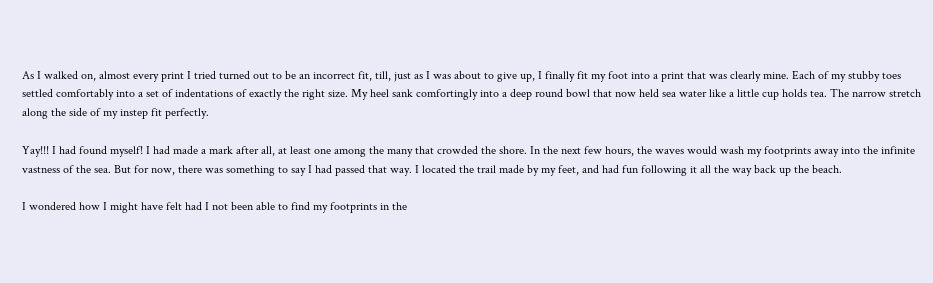As I walked on, almost every print I tried turned out to be an incorrect fit, till, just as I was about to give up, I finally fit my foot into a print that was clearly mine. Each of my stubby toes settled comfortably into a set of indentations of exactly the right size. My heel sank comfortingly into a deep round bowl that now held sea water like a little cup holds tea. The narrow stretch along the side of my instep fit perfectly.

Yay!!! I had found myself! I had made a mark after all, at least one among the many that crowded the shore. In the next few hours, the waves would wash my footprints away into the infinite vastness of the sea. But for now, there was something to say I had passed that way. I located the trail made by my feet, and had fun following it all the way back up the beach.

I wondered how I might have felt had I not been able to find my footprints in the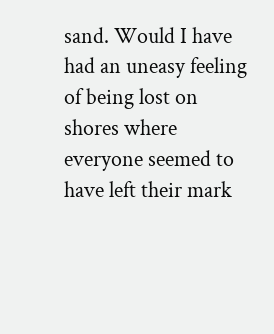sand. Would I have had an uneasy feeling of being lost on shores where everyone seemed to have left their mark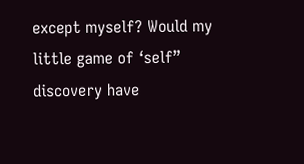except myself? Would my little game of ‘self” discovery have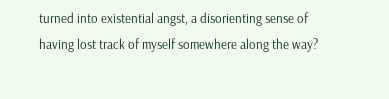turned into existential angst, a disorienting sense of having lost track of myself somewhere along the way?